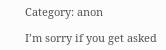Category: anon

I’m sorry if you get asked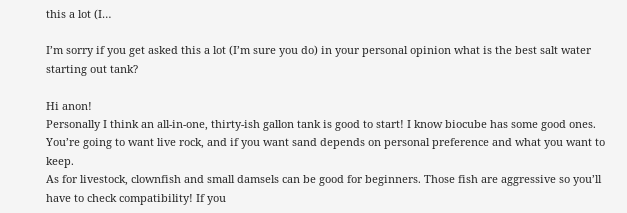this a lot (I…

I’m sorry if you get asked this a lot (I’m sure you do) in your personal opinion what is the best salt water starting out tank?

Hi anon!
Personally I think an all-in-one, thirty-ish gallon tank is good to start! I know biocube has some good ones. You’re going to want live rock, and if you want sand depends on personal preference and what you want to keep.
As for livestock, clownfish and small damsels can be good for beginners. Those fish are aggressive so you’ll have to check compatibility! If you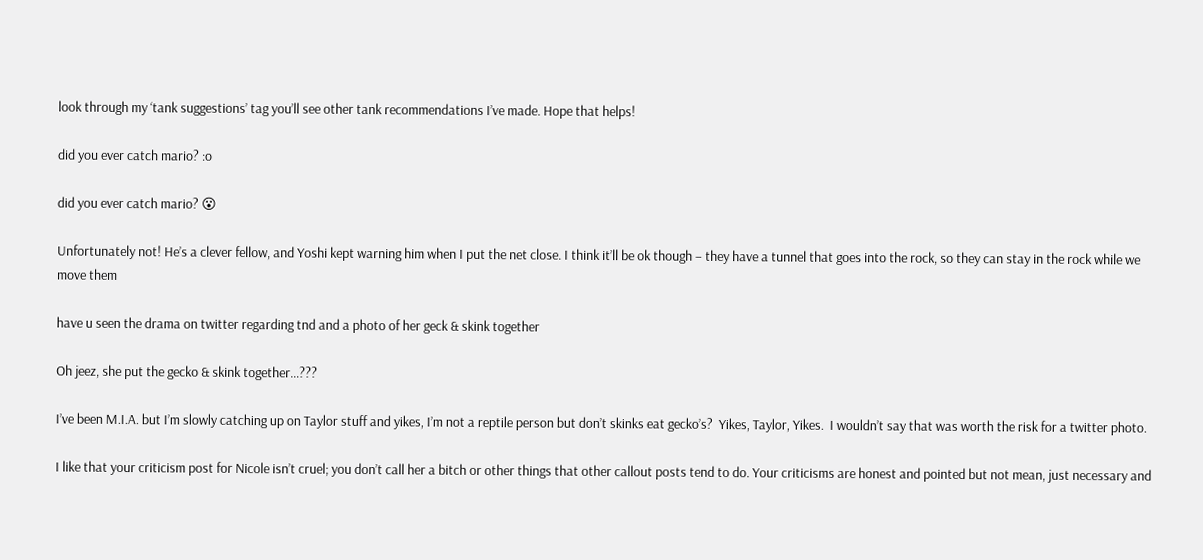look through my ‘tank suggestions’ tag you’ll see other tank recommendations I’ve made. Hope that helps!

did you ever catch mario? :o

did you ever catch mario? 😮

Unfortunately not! He’s a clever fellow, and Yoshi kept warning him when I put the net close. I think it’ll be ok though – they have a tunnel that goes into the rock, so they can stay in the rock while we move them

have u seen the drama on twitter regarding tnd and a photo of her geck & skink together

Oh jeez, she put the gecko & skink together…???

I’ve been M.I.A. but I’m slowly catching up on Taylor stuff and yikes, I’m not a reptile person but don’t skinks eat gecko’s?  Yikes, Taylor, Yikes.  I wouldn’t say that was worth the risk for a twitter photo.

I like that your criticism post for Nicole isn’t cruel; you don’t call her a bitch or other things that other callout posts tend to do. Your criticisms are honest and pointed but not mean, just necessary and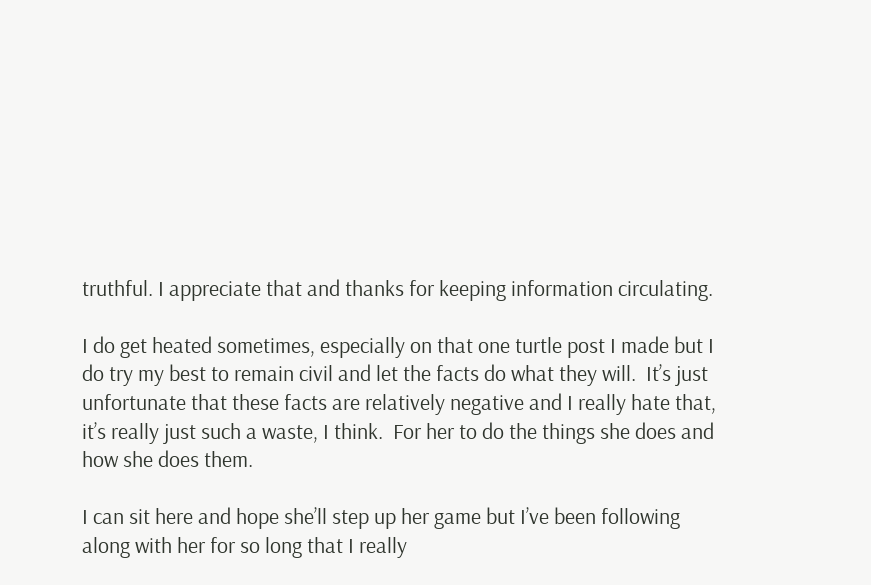truthful. I appreciate that and thanks for keeping information circulating.

I do get heated sometimes, especially on that one turtle post I made but I do try my best to remain civil and let the facts do what they will.  It’s just unfortunate that these facts are relatively negative and I really hate that, it’s really just such a waste, I think.  For her to do the things she does and how she does them.

I can sit here and hope she’ll step up her game but I’ve been following along with her for so long that I really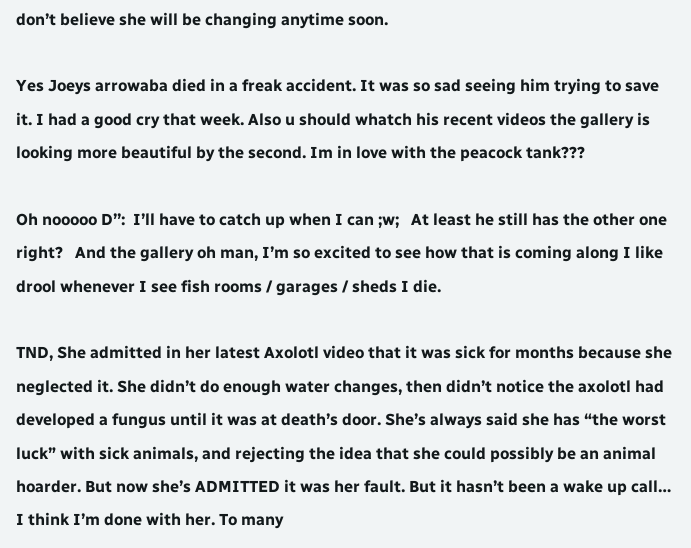don’t believe she will be changing anytime soon.

Yes Joeys arrowaba died in a freak accident. It was so sad seeing him trying to save it. I had a good cry that week. Also u should whatch his recent videos the gallery is looking more beautiful by the second. Im in love with the peacock tank???

Oh nooooo D’’:  I’ll have to catch up when I can ;w;   At least he still has the other one right?   And the gallery oh man, I’m so excited to see how that is coming along I like drool whenever I see fish rooms / garages / sheds I die.

TND, She admitted in her latest Axolotl video that it was sick for months because she neglected it. She didn’t do enough water changes, then didn’t notice the axolotl had developed a fungus until it was at death’s door. She’s always said she has “the worst luck” with sick animals, and rejecting the idea that she could possibly be an animal hoarder. But now she’s ADMITTED it was her fault. But it hasn’t been a wake up call… I think I’m done with her. To many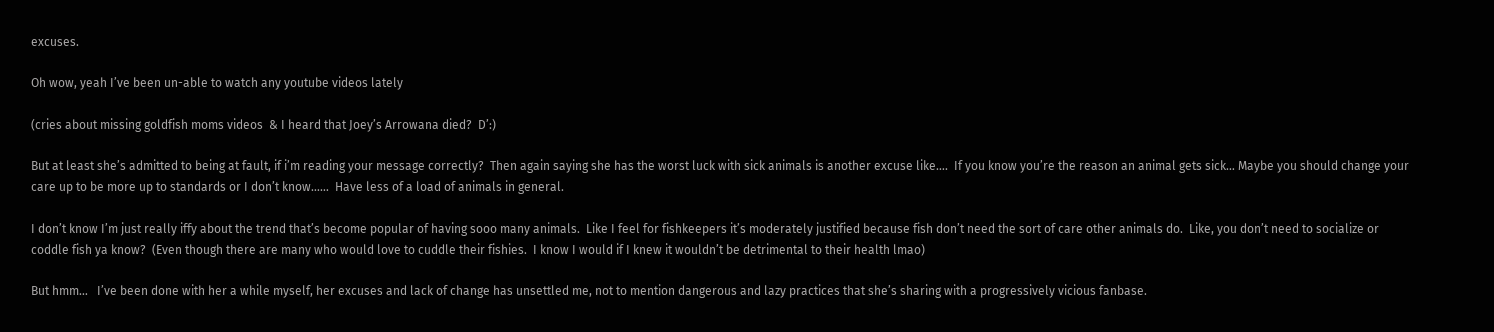excuses.

Oh wow, yeah I’ve been un-able to watch any youtube videos lately

(cries about missing goldfish moms videos  & I heard that Joey’s Arrowana died?  D’:)

But at least she’s admitted to being at fault, if i’m reading your message correctly?  Then again saying she has the worst luck with sick animals is another excuse like….  If you know you’re the reason an animal gets sick… Maybe you should change your care up to be more up to standards or I don’t know……  Have less of a load of animals in general.

I don’t know I’m just really iffy about the trend that’s become popular of having sooo many animals.  Like I feel for fishkeepers it’s moderately justified because fish don’t need the sort of care other animals do.  Like, you don’t need to socialize or coddle fish ya know?  (Even though there are many who would love to cuddle their fishies.  I know I would if I knew it wouldn’t be detrimental to their health lmao)

But hmm…   I’ve been done with her a while myself, her excuses and lack of change has unsettled me, not to mention dangerous and lazy practices that she’s sharing with a progressively vicious fanbase.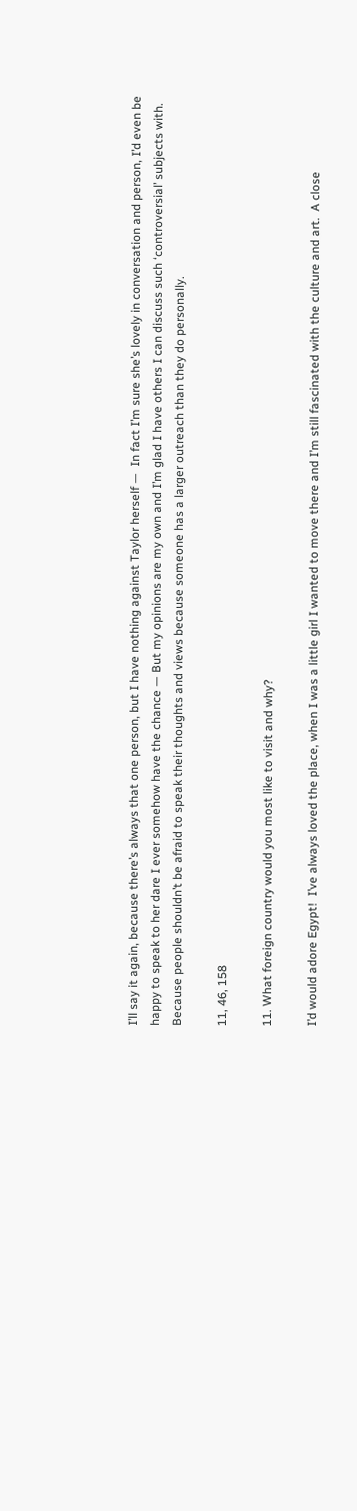I’ll say it again, because there’s always that one person, but I have nothing against Taylor herself —  In fact I’m sure she’s lovely in conversation and person, I’d even be happy to speak to her dare I ever somehow have the chance — But my opinions are my own and I’m glad I have others I can discuss such ‘controversial’ subjects with.  Because people shouldn’t be afraid to speak their thoughts and views because someone has a larger outreach than they do personally.

11, 46, 158

11. What foreign country would you most like to visit and why?

I’d would adore Egypt!  I’ve always loved the place, when I was a little girl I wanted to move there and I’m still fascinated with the culture and art.  A close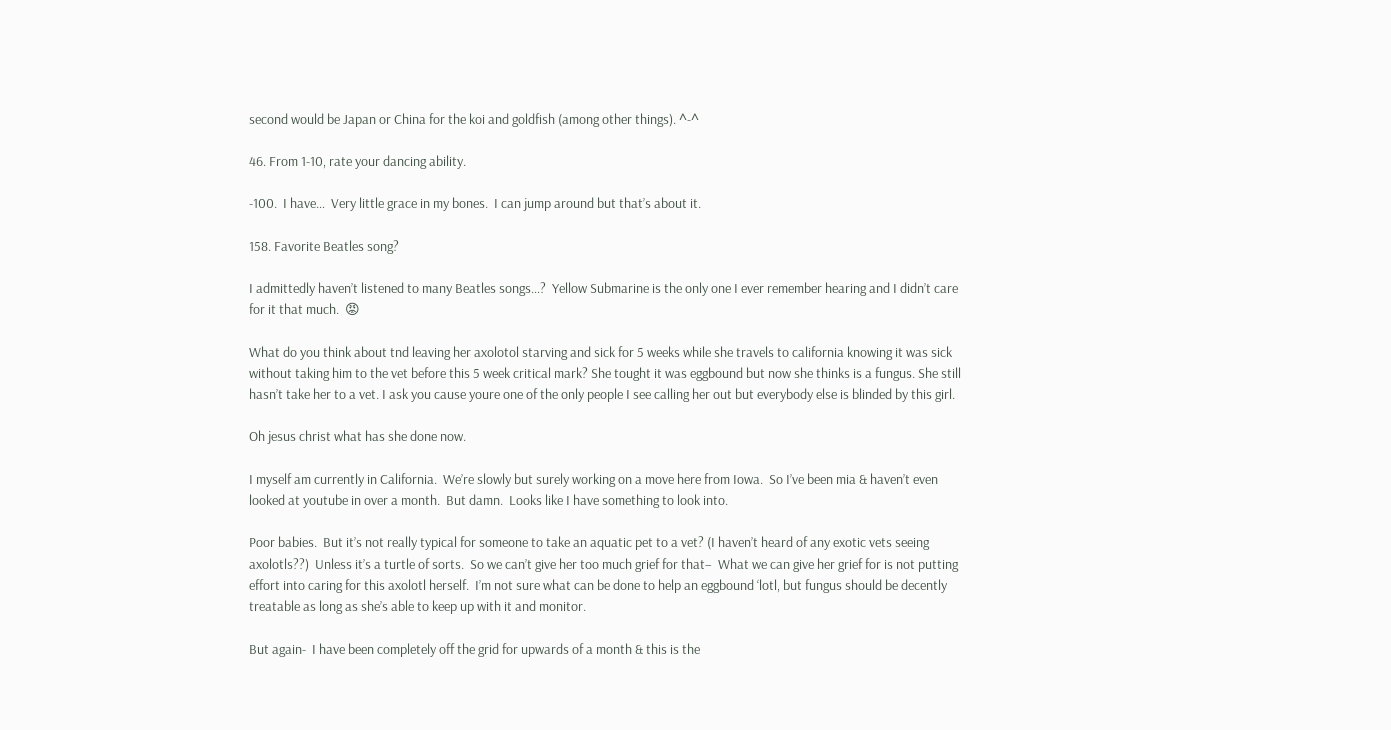second would be Japan or China for the koi and goldfish (among other things). ^-^

46. From 1-10, rate your dancing ability.

-100.  I have…  Very little grace in my bones.  I can jump around but that’s about it.

158. Favorite Beatles song?

I admittedly haven’t listened to many Beatles songs…?  Yellow Submarine is the only one I ever remember hearing and I didn’t care for it that much.  😡

What do you think about tnd leaving her axolotol starving and sick for 5 weeks while she travels to california knowing it was sick without taking him to the vet before this 5 week critical mark? She tought it was eggbound but now she thinks is a fungus. She still hasn’t take her to a vet. I ask you cause youre one of the only people I see calling her out but everybody else is blinded by this girl.

Oh jesus christ what has she done now.

I myself am currently in California.  We’re slowly but surely working on a move here from Iowa.  So I’ve been mia & haven’t even looked at youtube in over a month.  But damn.  Looks like I have something to look into.

Poor babies.  But it’s not really typical for someone to take an aquatic pet to a vet? (I haven’t heard of any exotic vets seeing axolotls??)  Unless it’s a turtle of sorts.  So we can’t give her too much grief for that–  What we can give her grief for is not putting effort into caring for this axolotl herself.  I’m not sure what can be done to help an eggbound ‘lotl, but fungus should be decently treatable as long as she’s able to keep up with it and monitor.

But again-  I have been completely off the grid for upwards of a month & this is the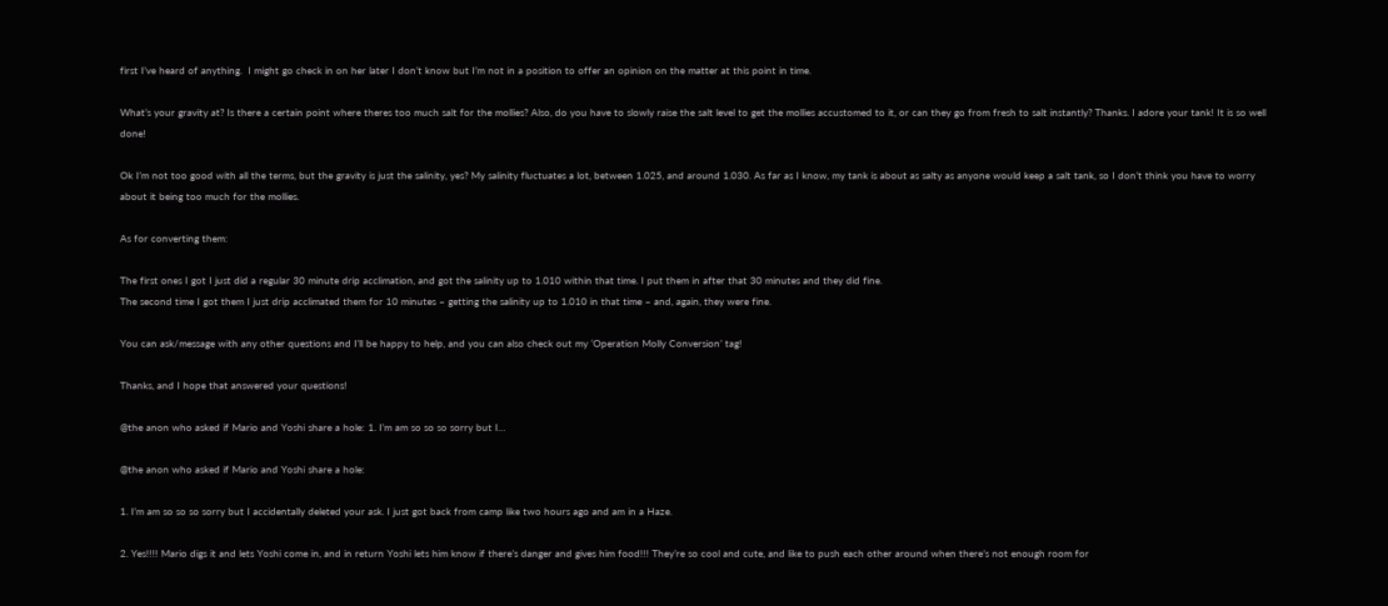first I’ve heard of anything.  I might go check in on her later I don’t know but I’m not in a position to offer an opinion on the matter at this point in time.

What’s your gravity at? Is there a certain point where theres too much salt for the mollies? Also, do you have to slowly raise the salt level to get the mollies accustomed to it, or can they go from fresh to salt instantly? Thanks. I adore your tank! It is so well done!

Ok I’m not too good with all the terms, but the gravity is just the salinity, yes? My salinity fluctuates a lot, between 1.025, and around 1.030. As far as I know, my tank is about as salty as anyone would keep a salt tank, so I don’t think you have to worry about it being too much for the mollies.

As for converting them:

The first ones I got I just did a regular 30 minute drip acclimation, and got the salinity up to 1.010 within that time. I put them in after that 30 minutes and they did fine.
The second time I got them I just drip acclimated them for 10 minutes – getting the salinity up to 1.010 in that time – and, again, they were fine.

You can ask/message with any other questions and I’ll be happy to help, and you can also check out my ‘Operation Molly Conversion’ tag!

Thanks, and I hope that answered your questions!

@the anon who asked if Mario and Yoshi share a hole: 1. I’m am so so so sorry but I…

@the anon who asked if Mario and Yoshi share a hole:

1. I’m am so so so sorry but I accidentally deleted your ask. I just got back from camp like two hours ago and am in a Haze.

2. Yes!!!! Mario digs it and lets Yoshi come in, and in return Yoshi lets him know if there’s danger and gives him food!!! They’re so cool and cute, and like to push each other around when there’s not enough room for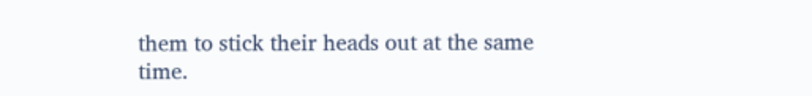them to stick their heads out at the same time.